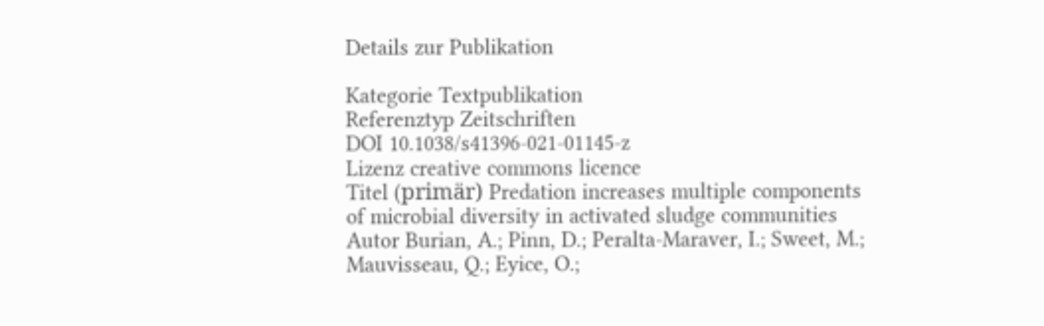Details zur Publikation

Kategorie Textpublikation
Referenztyp Zeitschriften
DOI 10.1038/s41396-021-01145-z
Lizenz creative commons licence
Titel (primär) Predation increases multiple components of microbial diversity in activated sludge communities
Autor Burian, A.; Pinn, D.; Peralta-Maraver, I.; Sweet, M.; Mauvisseau, Q.; Eyice, O.;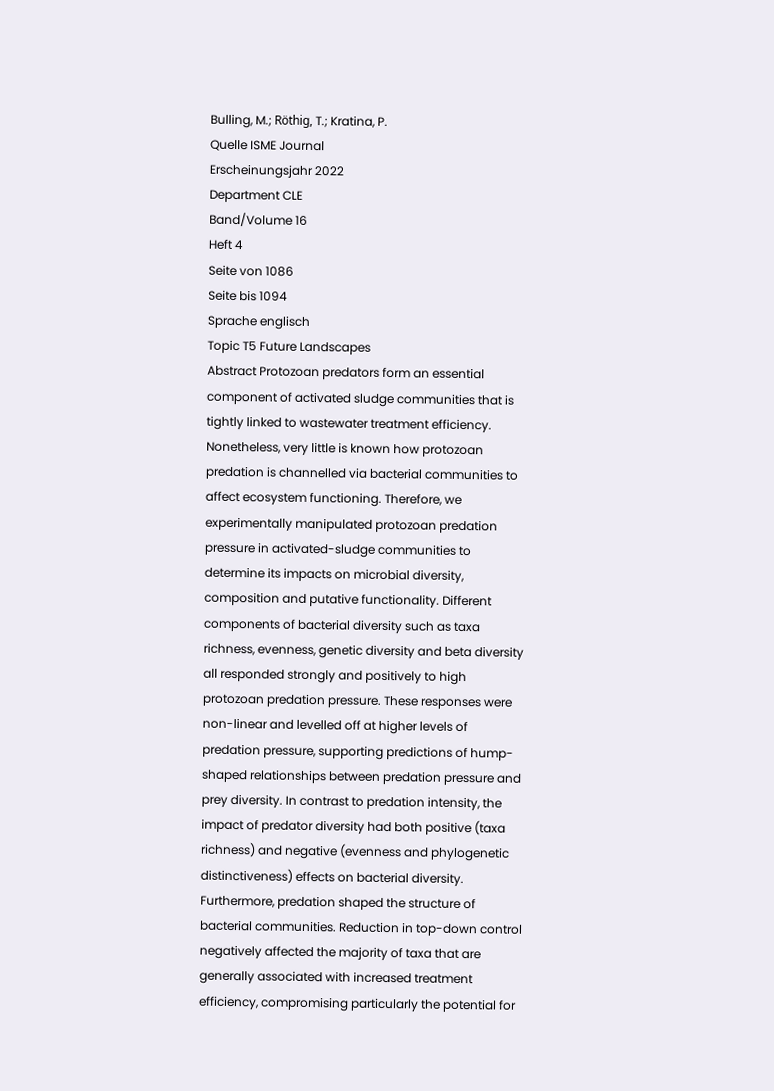Bulling, M.; Röthig, T.; Kratina, P.
Quelle ISME Journal
Erscheinungsjahr 2022
Department CLE
Band/Volume 16
Heft 4
Seite von 1086
Seite bis 1094
Sprache englisch
Topic T5 Future Landscapes
Abstract Protozoan predators form an essential component of activated sludge communities that is tightly linked to wastewater treatment efficiency. Nonetheless, very little is known how protozoan predation is channelled via bacterial communities to affect ecosystem functioning. Therefore, we experimentally manipulated protozoan predation pressure in activated-sludge communities to determine its impacts on microbial diversity, composition and putative functionality. Different components of bacterial diversity such as taxa richness, evenness, genetic diversity and beta diversity all responded strongly and positively to high protozoan predation pressure. These responses were non-linear and levelled off at higher levels of predation pressure, supporting predictions of hump-shaped relationships between predation pressure and prey diversity. In contrast to predation intensity, the impact of predator diversity had both positive (taxa richness) and negative (evenness and phylogenetic distinctiveness) effects on bacterial diversity. Furthermore, predation shaped the structure of bacterial communities. Reduction in top-down control negatively affected the majority of taxa that are generally associated with increased treatment efficiency, compromising particularly the potential for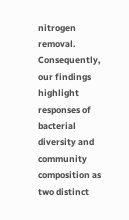nitrogen removal. Consequently, our findings highlight responses of bacterial diversity and community composition as two distinct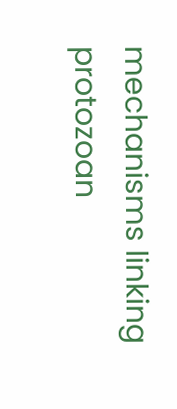mechanisms linking protozoan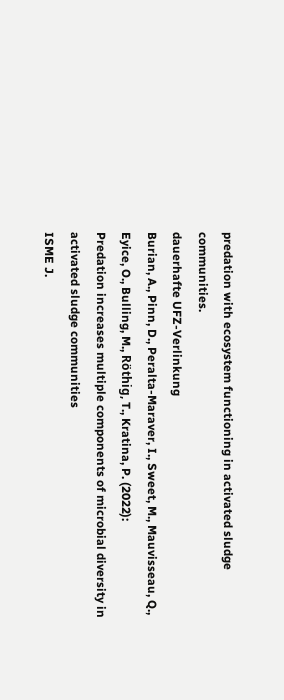predation with ecosystem functioning in activated sludge communities.
dauerhafte UFZ-Verlinkung
Burian, A., Pinn, D., Peralta-Maraver, I., Sweet, M., Mauvisseau, Q., Eyice, O., Bulling, M., Röthig, T., Kratina, P. (2022):
Predation increases multiple components of microbial diversity in activated sludge communities
ISME J.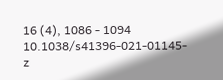16 (4), 1086 - 1094 10.1038/s41396-021-01145-z